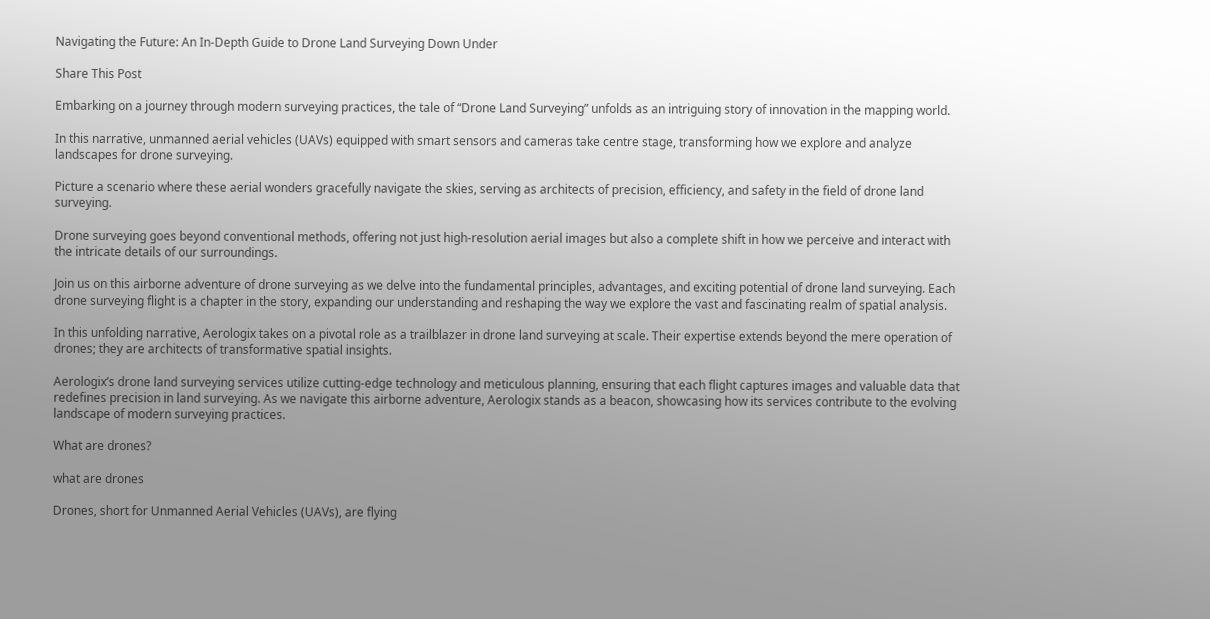Navigating the Future: An In-Depth Guide to Drone Land Surveying Down Under

Share This Post

Embarking on a journey through modern surveying practices, the tale of “Drone Land Surveying” unfolds as an intriguing story of innovation in the mapping world.

In this narrative, unmanned aerial vehicles (UAVs) equipped with smart sensors and cameras take centre stage, transforming how we explore and analyze landscapes for drone surveying.

Picture a scenario where these aerial wonders gracefully navigate the skies, serving as architects of precision, efficiency, and safety in the field of drone land surveying.

Drone surveying goes beyond conventional methods, offering not just high-resolution aerial images but also a complete shift in how we perceive and interact with the intricate details of our surroundings.

Join us on this airborne adventure of drone surveying as we delve into the fundamental principles, advantages, and exciting potential of drone land surveying. Each drone surveying flight is a chapter in the story, expanding our understanding and reshaping the way we explore the vast and fascinating realm of spatial analysis.

In this unfolding narrative, Aerologix takes on a pivotal role as a trailblazer in drone land surveying at scale. Their expertise extends beyond the mere operation of drones; they are architects of transformative spatial insights.

Aerologix’s drone land surveying services utilize cutting-edge technology and meticulous planning, ensuring that each flight captures images and valuable data that redefines precision in land surveying. As we navigate this airborne adventure, Aerologix stands as a beacon, showcasing how its services contribute to the evolving landscape of modern surveying practices.

What are drones?

what are drones

Drones, short for Unmanned Aerial Vehicles (UAVs), are flying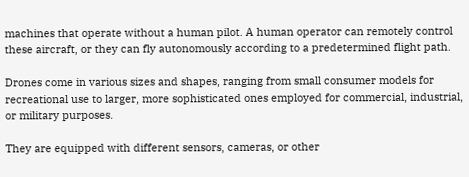machines that operate without a human pilot. A human operator can remotely control these aircraft, or they can fly autonomously according to a predetermined flight path.

Drones come in various sizes and shapes, ranging from small consumer models for recreational use to larger, more sophisticated ones employed for commercial, industrial, or military purposes.

They are equipped with different sensors, cameras, or other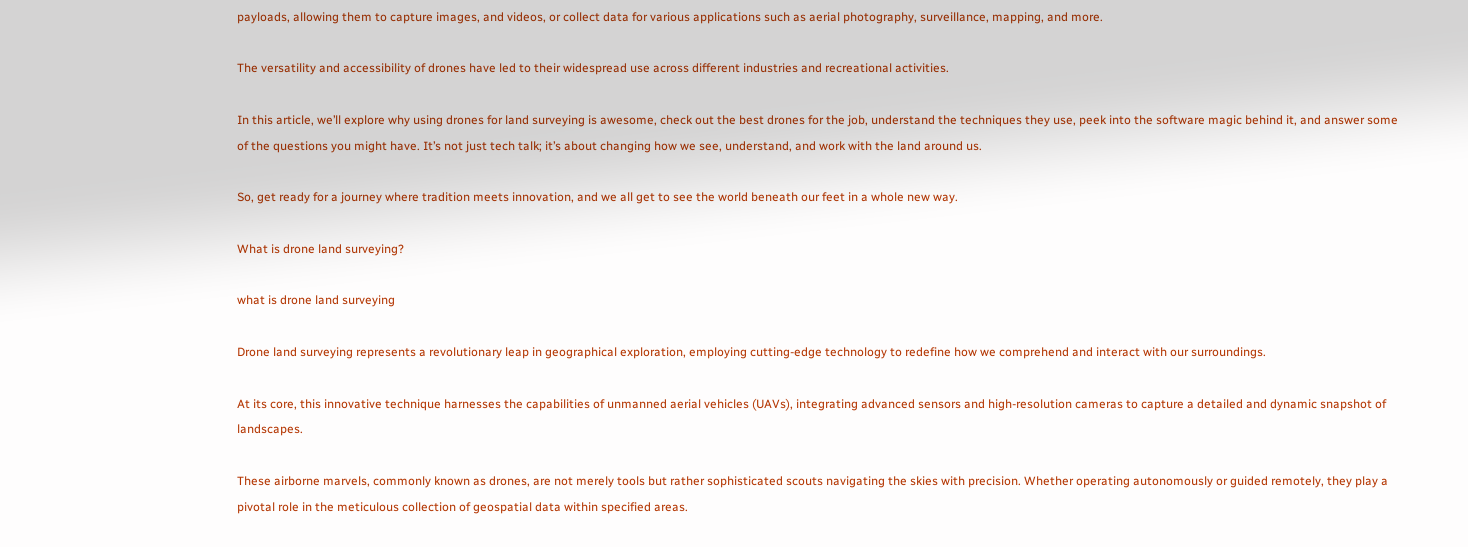payloads, allowing them to capture images, and videos, or collect data for various applications such as aerial photography, surveillance, mapping, and more.

The versatility and accessibility of drones have led to their widespread use across different industries and recreational activities.

In this article, we’ll explore why using drones for land surveying is awesome, check out the best drones for the job, understand the techniques they use, peek into the software magic behind it, and answer some of the questions you might have. It’s not just tech talk; it’s about changing how we see, understand, and work with the land around us.

So, get ready for a journey where tradition meets innovation, and we all get to see the world beneath our feet in a whole new way.

What is drone land surveying?

what is drone land surveying

Drone land surveying represents a revolutionary leap in geographical exploration, employing cutting-edge technology to redefine how we comprehend and interact with our surroundings.

At its core, this innovative technique harnesses the capabilities of unmanned aerial vehicles (UAVs), integrating advanced sensors and high-resolution cameras to capture a detailed and dynamic snapshot of landscapes.

These airborne marvels, commonly known as drones, are not merely tools but rather sophisticated scouts navigating the skies with precision. Whether operating autonomously or guided remotely, they play a pivotal role in the meticulous collection of geospatial data within specified areas.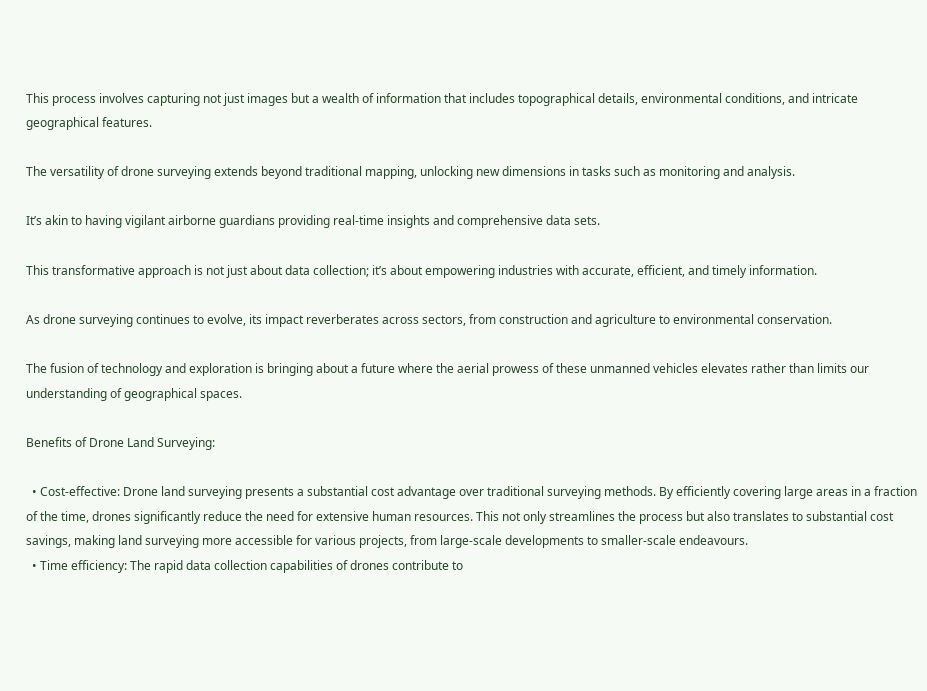This process involves capturing not just images but a wealth of information that includes topographical details, environmental conditions, and intricate geographical features.

The versatility of drone surveying extends beyond traditional mapping, unlocking new dimensions in tasks such as monitoring and analysis.

It’s akin to having vigilant airborne guardians providing real-time insights and comprehensive data sets.

This transformative approach is not just about data collection; it’s about empowering industries with accurate, efficient, and timely information.

As drone surveying continues to evolve, its impact reverberates across sectors, from construction and agriculture to environmental conservation.

The fusion of technology and exploration is bringing about a future where the aerial prowess of these unmanned vehicles elevates rather than limits our understanding of geographical spaces.

Benefits of Drone Land Surveying:

  • Cost-effective: Drone land surveying presents a substantial cost advantage over traditional surveying methods. By efficiently covering large areas in a fraction of the time, drones significantly reduce the need for extensive human resources. This not only streamlines the process but also translates to substantial cost savings, making land surveying more accessible for various projects, from large-scale developments to smaller-scale endeavours.
  • Time efficiency: The rapid data collection capabilities of drones contribute to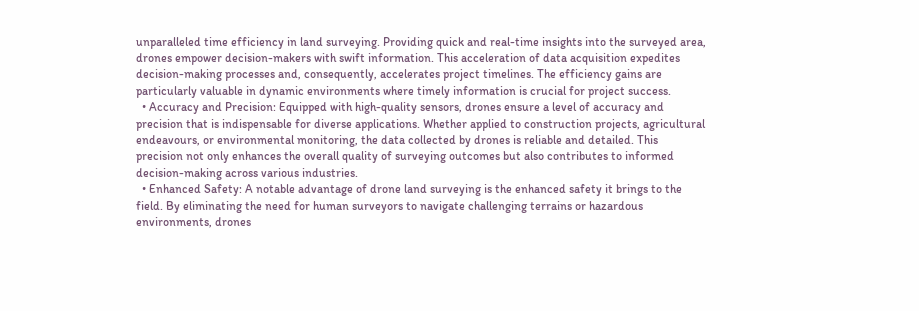unparalleled time efficiency in land surveying. Providing quick and real-time insights into the surveyed area, drones empower decision-makers with swift information. This acceleration of data acquisition expedites decision-making processes and, consequently, accelerates project timelines. The efficiency gains are particularly valuable in dynamic environments where timely information is crucial for project success.
  • Accuracy and Precision: Equipped with high-quality sensors, drones ensure a level of accuracy and precision that is indispensable for diverse applications. Whether applied to construction projects, agricultural endeavours, or environmental monitoring, the data collected by drones is reliable and detailed. This precision not only enhances the overall quality of surveying outcomes but also contributes to informed decision-making across various industries.
  • Enhanced Safety: A notable advantage of drone land surveying is the enhanced safety it brings to the field. By eliminating the need for human surveyors to navigate challenging terrains or hazardous environments, drones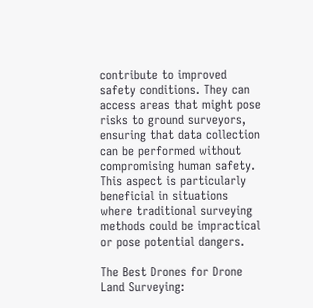contribute to improved safety conditions. They can access areas that might pose risks to ground surveyors, ensuring that data collection can be performed without compromising human safety. This aspect is particularly beneficial in situations where traditional surveying methods could be impractical or pose potential dangers.

The Best Drones for Drone Land Surveying: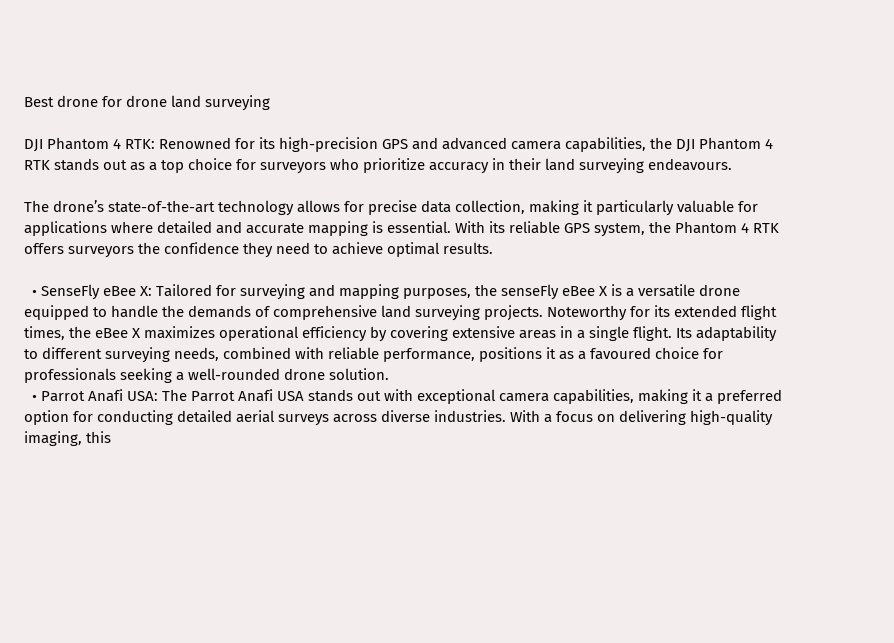Best drone for drone land surveying

DJI Phantom 4 RTK: Renowned for its high-precision GPS and advanced camera capabilities, the DJI Phantom 4 RTK stands out as a top choice for surveyors who prioritize accuracy in their land surveying endeavours.

The drone’s state-of-the-art technology allows for precise data collection, making it particularly valuable for applications where detailed and accurate mapping is essential. With its reliable GPS system, the Phantom 4 RTK offers surveyors the confidence they need to achieve optimal results.

  • SenseFly eBee X: Tailored for surveying and mapping purposes, the senseFly eBee X is a versatile drone equipped to handle the demands of comprehensive land surveying projects. Noteworthy for its extended flight times, the eBee X maximizes operational efficiency by covering extensive areas in a single flight. Its adaptability to different surveying needs, combined with reliable performance, positions it as a favoured choice for professionals seeking a well-rounded drone solution.
  • Parrot Anafi USA: The Parrot Anafi USA stands out with exceptional camera capabilities, making it a preferred option for conducting detailed aerial surveys across diverse industries. With a focus on delivering high-quality imaging, this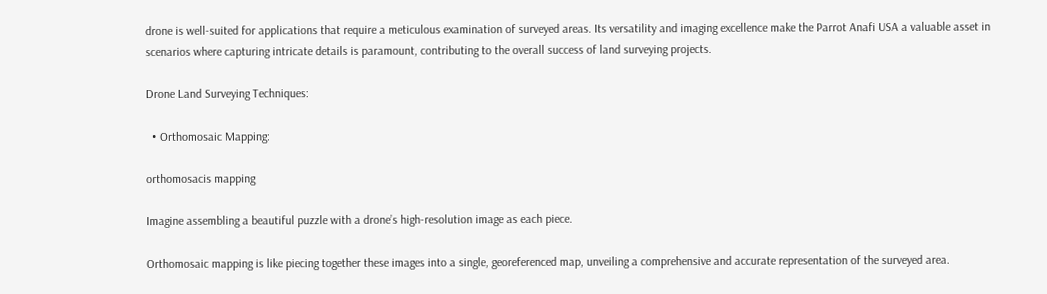drone is well-suited for applications that require a meticulous examination of surveyed areas. Its versatility and imaging excellence make the Parrot Anafi USA a valuable asset in scenarios where capturing intricate details is paramount, contributing to the overall success of land surveying projects.

Drone Land Surveying Techniques:

  • Orthomosaic Mapping:

orthomosacis mapping

Imagine assembling a beautiful puzzle with a drone’s high-resolution image as each piece.

Orthomosaic mapping is like piecing together these images into a single, georeferenced map, unveiling a comprehensive and accurate representation of the surveyed area.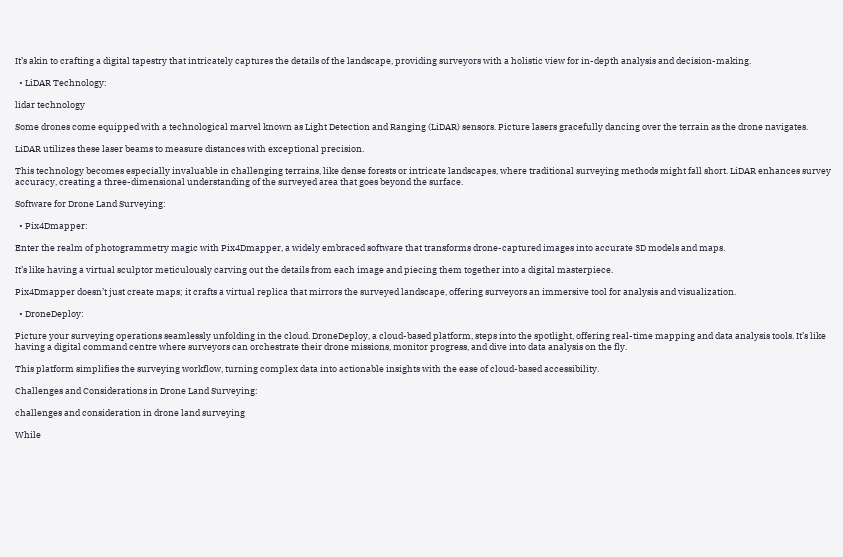It’s akin to crafting a digital tapestry that intricately captures the details of the landscape, providing surveyors with a holistic view for in-depth analysis and decision-making.

  • LiDAR Technology:

lidar technology

Some drones come equipped with a technological marvel known as Light Detection and Ranging (LiDAR) sensors. Picture lasers gracefully dancing over the terrain as the drone navigates.

LiDAR utilizes these laser beams to measure distances with exceptional precision.

This technology becomes especially invaluable in challenging terrains, like dense forests or intricate landscapes, where traditional surveying methods might fall short. LiDAR enhances survey accuracy, creating a three-dimensional understanding of the surveyed area that goes beyond the surface.

Software for Drone Land Surveying:

  • Pix4Dmapper:

Enter the realm of photogrammetry magic with Pix4Dmapper, a widely embraced software that transforms drone-captured images into accurate 3D models and maps.

It’s like having a virtual sculptor meticulously carving out the details from each image and piecing them together into a digital masterpiece.

Pix4Dmapper doesn’t just create maps; it crafts a virtual replica that mirrors the surveyed landscape, offering surveyors an immersive tool for analysis and visualization.

  • DroneDeploy:

Picture your surveying operations seamlessly unfolding in the cloud. DroneDeploy, a cloud-based platform, steps into the spotlight, offering real-time mapping and data analysis tools. It’s like having a digital command centre where surveyors can orchestrate their drone missions, monitor progress, and dive into data analysis on the fly.

This platform simplifies the surveying workflow, turning complex data into actionable insights with the ease of cloud-based accessibility.

Challenges and Considerations in Drone Land Surveying:

challenges and consideration in drone land surveying

While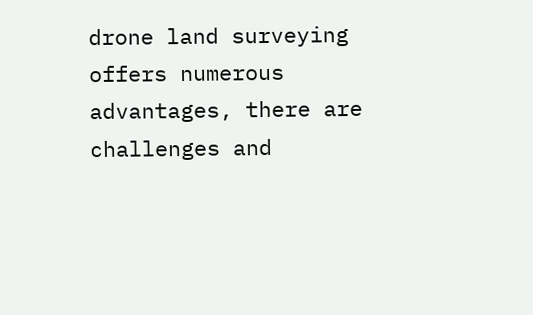drone land surveying offers numerous advantages, there are challenges and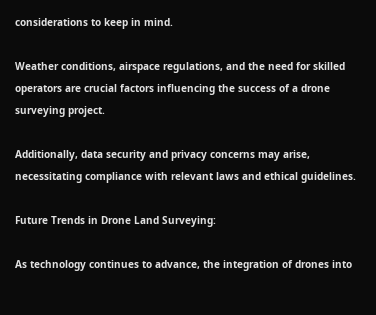considerations to keep in mind.

Weather conditions, airspace regulations, and the need for skilled operators are crucial factors influencing the success of a drone surveying project.

Additionally, data security and privacy concerns may arise, necessitating compliance with relevant laws and ethical guidelines.

Future Trends in Drone Land Surveying:

As technology continues to advance, the integration of drones into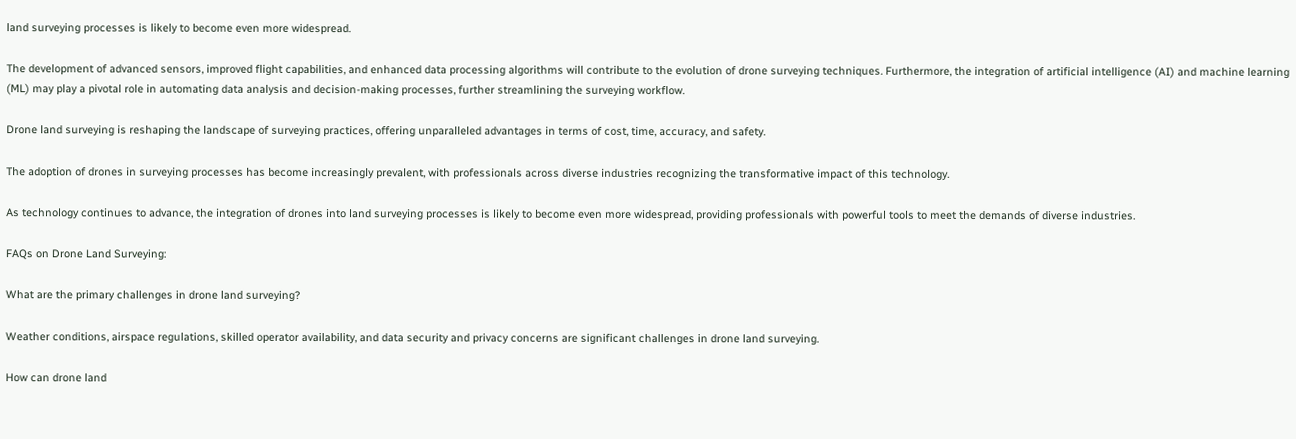land surveying processes is likely to become even more widespread.

The development of advanced sensors, improved flight capabilities, and enhanced data processing algorithms will contribute to the evolution of drone surveying techniques. Furthermore, the integration of artificial intelligence (AI) and machine learning (ML) may play a pivotal role in automating data analysis and decision-making processes, further streamlining the surveying workflow.

Drone land surveying is reshaping the landscape of surveying practices, offering unparalleled advantages in terms of cost, time, accuracy, and safety.

The adoption of drones in surveying processes has become increasingly prevalent, with professionals across diverse industries recognizing the transformative impact of this technology.

As technology continues to advance, the integration of drones into land surveying processes is likely to become even more widespread, providing professionals with powerful tools to meet the demands of diverse industries.

FAQs on Drone Land Surveying:

What are the primary challenges in drone land surveying?

Weather conditions, airspace regulations, skilled operator availability, and data security and privacy concerns are significant challenges in drone land surveying.

How can drone land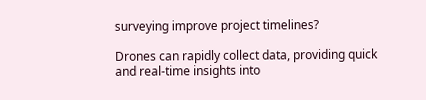surveying improve project timelines?

Drones can rapidly collect data, providing quick and real-time insights into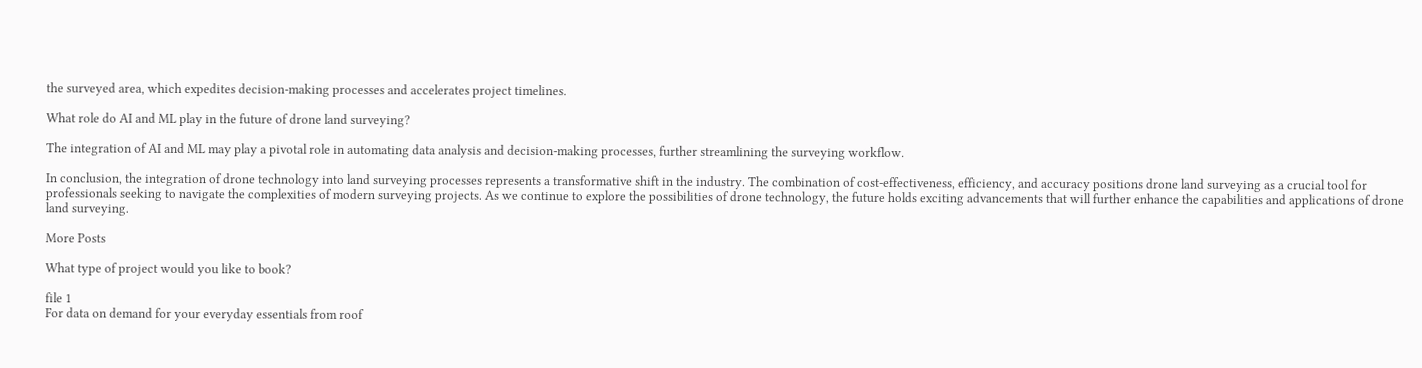the surveyed area, which expedites decision-making processes and accelerates project timelines.

What role do AI and ML play in the future of drone land surveying?

The integration of AI and ML may play a pivotal role in automating data analysis and decision-making processes, further streamlining the surveying workflow.

In conclusion, the integration of drone technology into land surveying processes represents a transformative shift in the industry. The combination of cost-effectiveness, efficiency, and accuracy positions drone land surveying as a crucial tool for professionals seeking to navigate the complexities of modern surveying projects. As we continue to explore the possibilities of drone technology, the future holds exciting advancements that will further enhance the capabilities and applications of drone land surveying.

More Posts

What type of project would you like to book?

file 1
For data on demand for your everyday essentials from roof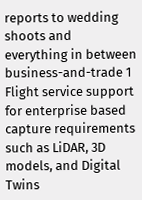reports to wedding shoots and everything in between
business-and-trade 1
Flight service support for enterprise based capture requirements such as LiDAR, 3D models, and Digital Twins